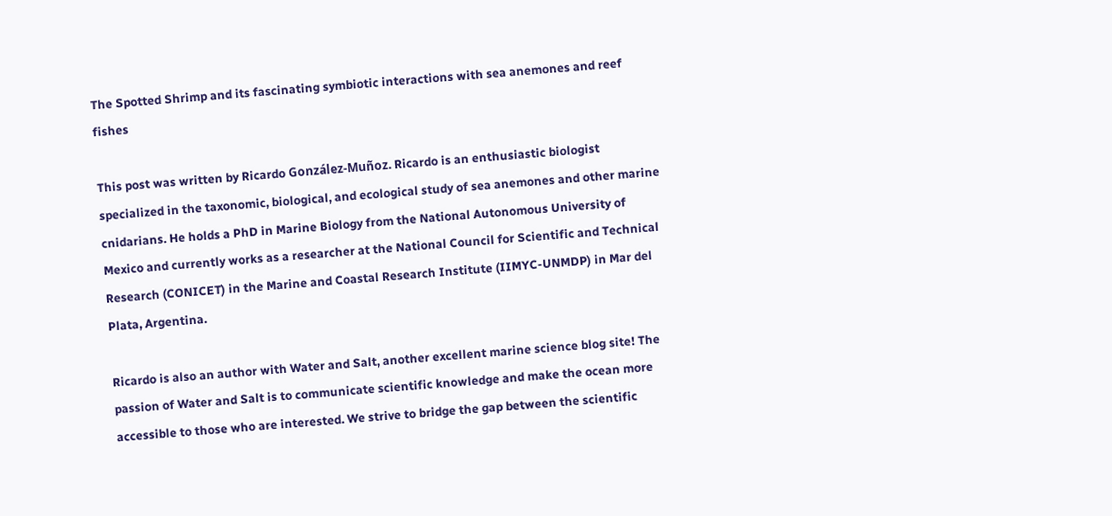The Spotted Shrimp and its fascinating symbiotic interactions with sea anemones and reef fishes

This post was written by Ricardo González-Muñoz. Ricardo is an enthusiastic biologist specialized in the taxonomic, biological, and ecological study of sea anemones and other marine cnidarians. He holds a PhD in Marine Biology from the National Autonomous University of Mexico and currently works as a researcher at the National Council for Scientific and Technical Research (CONICET) in the Marine and Coastal Research Institute (IIMYC-UNMDP) in Mar del Plata, Argentina.

Ricardo is also an author with Water and Salt, another excellent marine science blog site! The passion of Water and Salt is to communicate scientific knowledge and make the ocean more accessible to those who are interested. We strive to bridge the gap between the scientific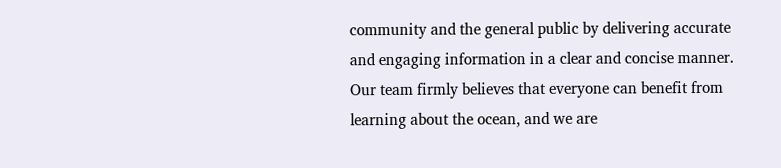community and the general public by delivering accurate and engaging information in a clear and concise manner. Our team firmly believes that everyone can benefit from learning about the ocean, and we are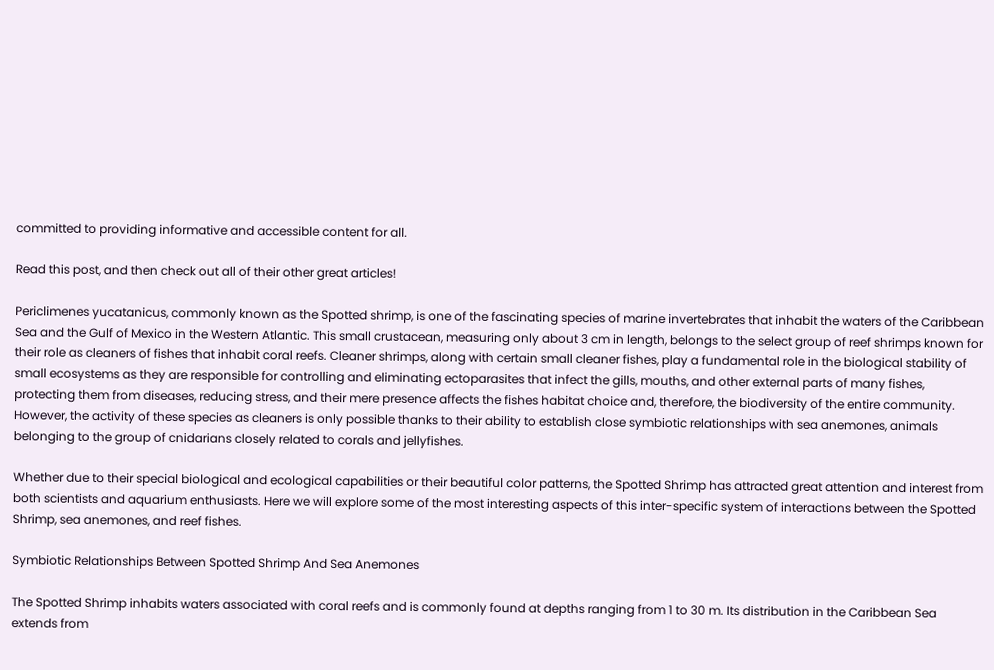committed to providing informative and accessible content for all.

Read this post, and then check out all of their other great articles!

Periclimenes yucatanicus, commonly known as the Spotted shrimp, is one of the fascinating species of marine invertebrates that inhabit the waters of the Caribbean Sea and the Gulf of Mexico in the Western Atlantic. This small crustacean, measuring only about 3 cm in length, belongs to the select group of reef shrimps known for their role as cleaners of fishes that inhabit coral reefs. Cleaner shrimps, along with certain small cleaner fishes, play a fundamental role in the biological stability of small ecosystems as they are responsible for controlling and eliminating ectoparasites that infect the gills, mouths, and other external parts of many fishes, protecting them from diseases, reducing stress, and their mere presence affects the fishes habitat choice and, therefore, the biodiversity of the entire community. However, the activity of these species as cleaners is only possible thanks to their ability to establish close symbiotic relationships with sea anemones, animals belonging to the group of cnidarians closely related to corals and jellyfishes.

Whether due to their special biological and ecological capabilities or their beautiful color patterns, the Spotted Shrimp has attracted great attention and interest from both scientists and aquarium enthusiasts. Here we will explore some of the most interesting aspects of this inter-specific system of interactions between the Spotted Shrimp, sea anemones, and reef fishes.

Symbiotic Relationships Between Spotted Shrimp And Sea Anemones

The Spotted Shrimp inhabits waters associated with coral reefs and is commonly found at depths ranging from 1 to 30 m. Its distribution in the Caribbean Sea extends from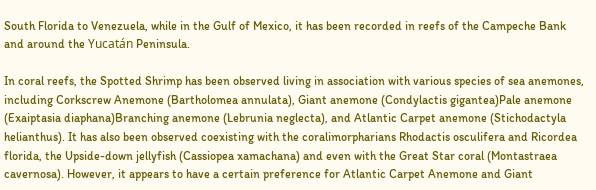South Florida to Venezuela, while in the Gulf of Mexico, it has been recorded in reefs of the Campeche Bank and around the Yucatán Peninsula.

In coral reefs, the Spotted Shrimp has been observed living in association with various species of sea anemones, including Corkscrew Anemone (Bartholomea annulata), Giant anemone (Condylactis gigantea)Pale anemone (Exaiptasia diaphana)Branching anemone (Lebrunia neglecta), and Atlantic Carpet anemone (Stichodactyla helianthus). It has also been observed coexisting with the coralimorpharians Rhodactis osculifera and Ricordea florida, the Upside-down jellyfish (Cassiopea xamachana) and even with the Great Star coral (Montastraea cavernosa). However, it appears to have a certain preference for Atlantic Carpet Anemone and Giant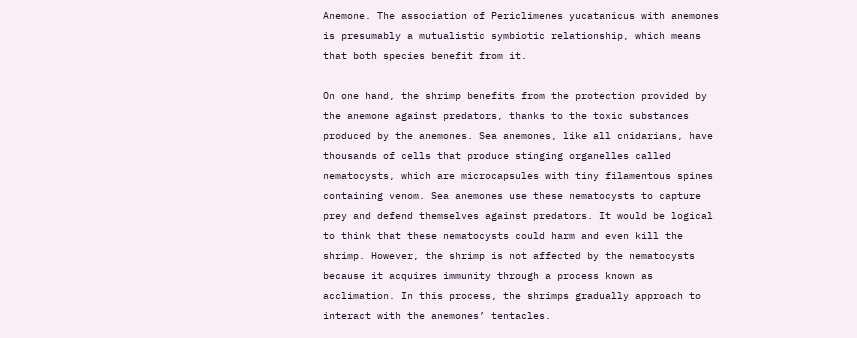Anemone. The association of Periclimenes yucatanicus with anemones is presumably a mutualistic symbiotic relationship, which means that both species benefit from it.

On one hand, the shrimp benefits from the protection provided by the anemone against predators, thanks to the toxic substances produced by the anemones. Sea anemones, like all cnidarians, have thousands of cells that produce stinging organelles called nematocysts, which are microcapsules with tiny filamentous spines containing venom. Sea anemones use these nematocysts to capture prey and defend themselves against predators. It would be logical to think that these nematocysts could harm and even kill the shrimp. However, the shrimp is not affected by the nematocysts because it acquires immunity through a process known as acclimation. In this process, the shrimps gradually approach to interact with the anemones’ tentacles.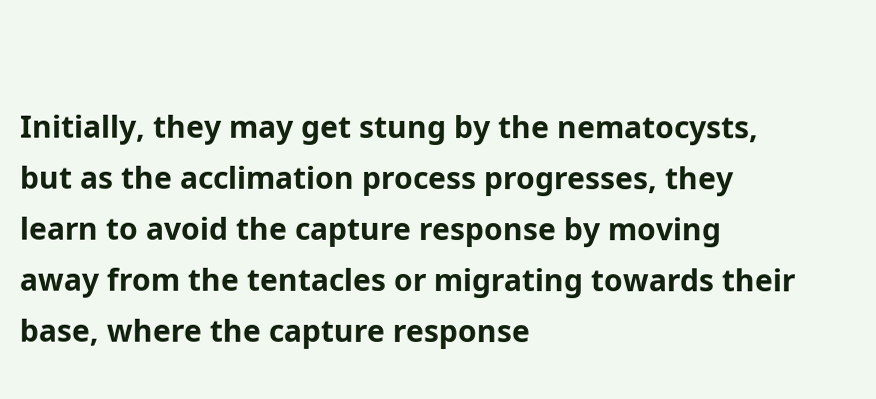Initially, they may get stung by the nematocysts, but as the acclimation process progresses, they learn to avoid the capture response by moving away from the tentacles or migrating towards their base, where the capture response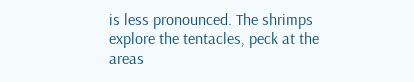is less pronounced. The shrimps explore the tentacles, peck at the areas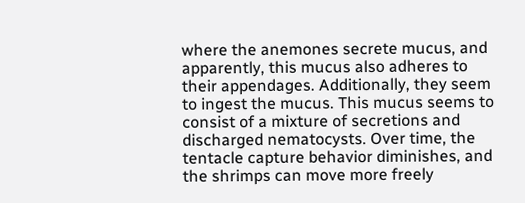where the anemones secrete mucus, and apparently, this mucus also adheres to their appendages. Additionally, they seem to ingest the mucus. This mucus seems to consist of a mixture of secretions and discharged nematocysts. Over time, the tentacle capture behavior diminishes, and the shrimps can move more freely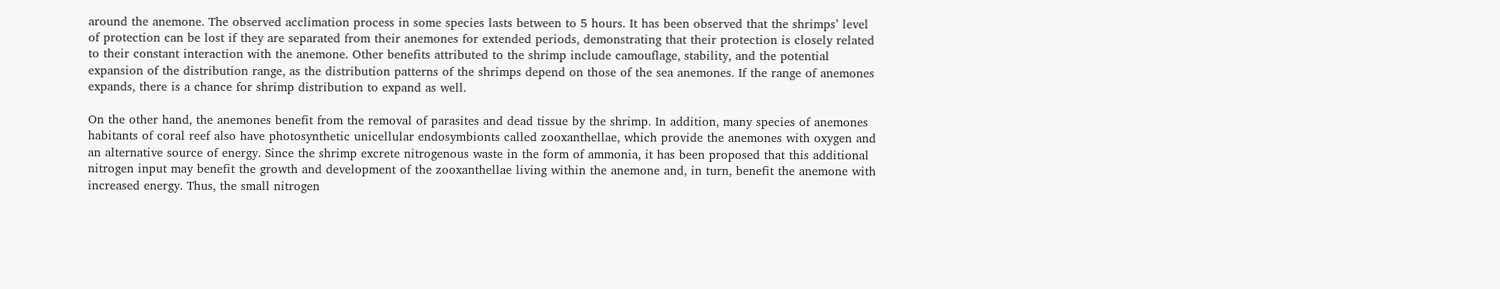around the anemone. The observed acclimation process in some species lasts between to 5 hours. It has been observed that the shrimps’ level of protection can be lost if they are separated from their anemones for extended periods, demonstrating that their protection is closely related to their constant interaction with the anemone. Other benefits attributed to the shrimp include camouflage, stability, and the potential expansion of the distribution range, as the distribution patterns of the shrimps depend on those of the sea anemones. If the range of anemones expands, there is a chance for shrimp distribution to expand as well.

On the other hand, the anemones benefit from the removal of parasites and dead tissue by the shrimp. In addition, many species of anemones habitants of coral reef also have photosynthetic unicellular endosymbionts called zooxanthellae, which provide the anemones with oxygen and an alternative source of energy. Since the shrimp excrete nitrogenous waste in the form of ammonia, it has been proposed that this additional nitrogen input may benefit the growth and development of the zooxanthellae living within the anemone and, in turn, benefit the anemone with increased energy. Thus, the small nitrogen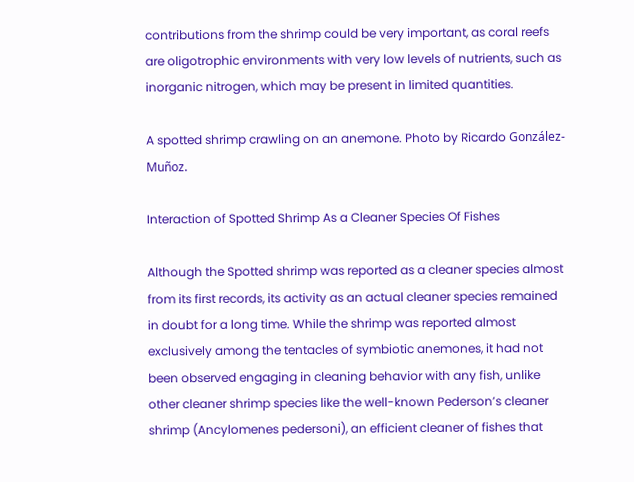contributions from the shrimp could be very important, as coral reefs are oligotrophic environments with very low levels of nutrients, such as inorganic nitrogen, which may be present in limited quantities.

A spotted shrimp crawling on an anemone. Photo by Ricardo González-Muñoz.

Interaction of Spotted Shrimp As a Cleaner Species Of Fishes

Although the Spotted shrimp was reported as a cleaner species almost from its first records, its activity as an actual cleaner species remained in doubt for a long time. While the shrimp was reported almost exclusively among the tentacles of symbiotic anemones, it had not been observed engaging in cleaning behavior with any fish, unlike other cleaner shrimp species like the well-known Pederson’s cleaner shrimp (Ancylomenes pedersoni), an efficient cleaner of fishes that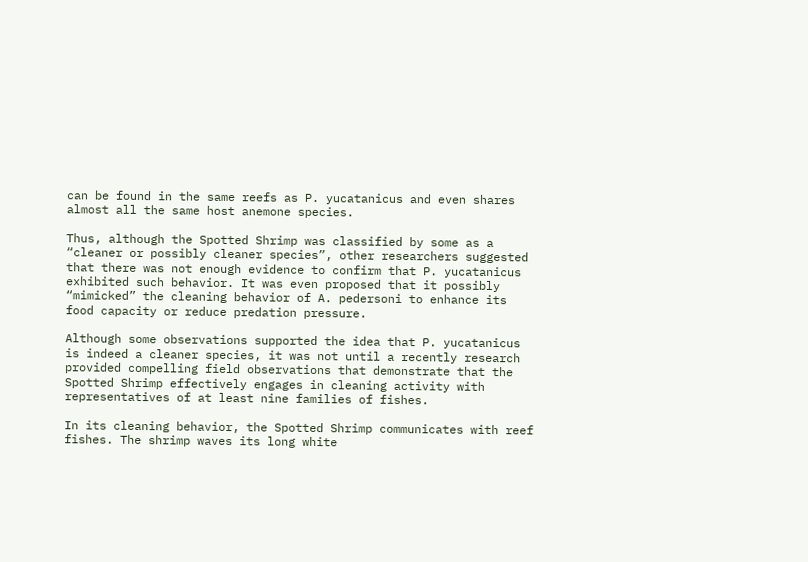can be found in the same reefs as P. yucatanicus and even shares almost all the same host anemone species.

Thus, although the Spotted Shrimp was classified by some as a “cleaner or possibly cleaner species”, other researchers suggested that there was not enough evidence to confirm that P. yucatanicus exhibited such behavior. It was even proposed that it possibly “mimicked” the cleaning behavior of A. pedersoni to enhance its food capacity or reduce predation pressure.

Although some observations supported the idea that P. yucatanicus is indeed a cleaner species, it was not until a recently research provided compelling field observations that demonstrate that the Spotted Shrimp effectively engages in cleaning activity with representatives of at least nine families of fishes.

In its cleaning behavior, the Spotted Shrimp communicates with reef fishes. The shrimp waves its long white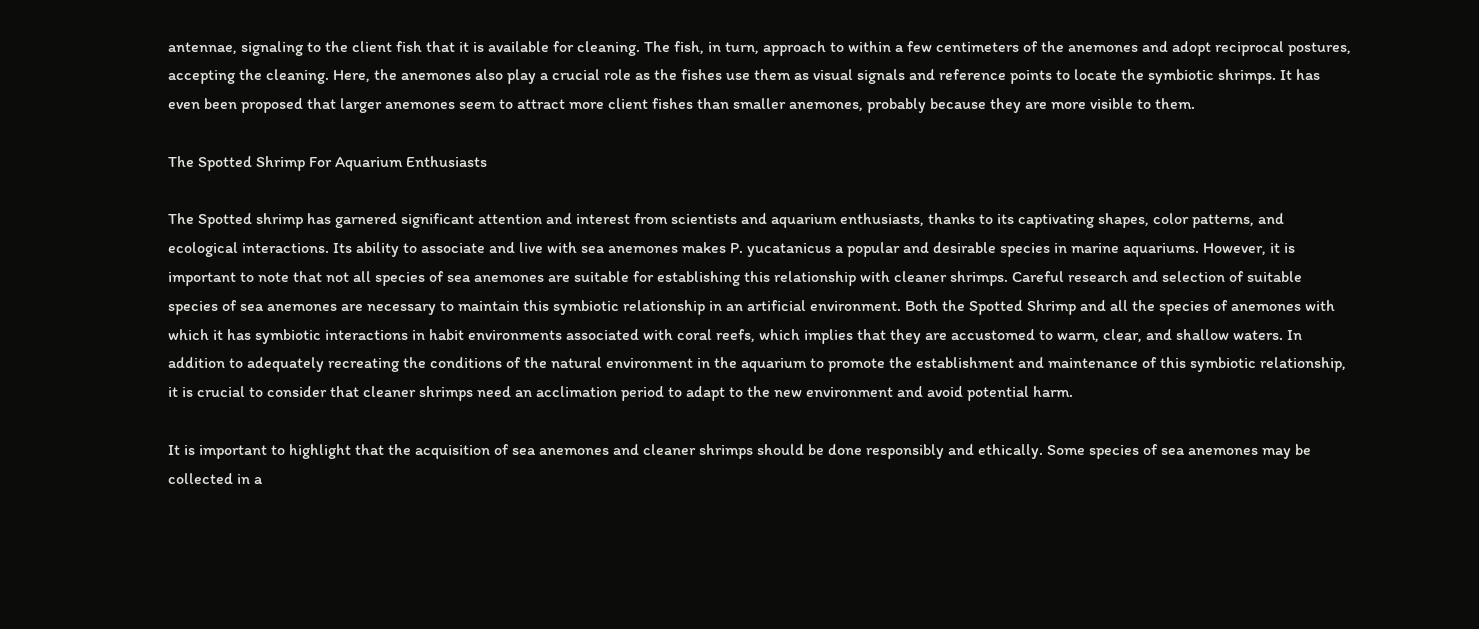antennae, signaling to the client fish that it is available for cleaning. The fish, in turn, approach to within a few centimeters of the anemones and adopt reciprocal postures, accepting the cleaning. Here, the anemones also play a crucial role as the fishes use them as visual signals and reference points to locate the symbiotic shrimps. It has even been proposed that larger anemones seem to attract more client fishes than smaller anemones, probably because they are more visible to them.

The Spotted Shrimp For Aquarium Enthusiasts

The Spotted shrimp has garnered significant attention and interest from scientists and aquarium enthusiasts, thanks to its captivating shapes, color patterns, and ecological interactions. Its ability to associate and live with sea anemones makes P. yucatanicus a popular and desirable species in marine aquariums. However, it is important to note that not all species of sea anemones are suitable for establishing this relationship with cleaner shrimps. Careful research and selection of suitable species of sea anemones are necessary to maintain this symbiotic relationship in an artificial environment. Both the Spotted Shrimp and all the species of anemones with which it has symbiotic interactions in habit environments associated with coral reefs, which implies that they are accustomed to warm, clear, and shallow waters. In addition to adequately recreating the conditions of the natural environment in the aquarium to promote the establishment and maintenance of this symbiotic relationship, it is crucial to consider that cleaner shrimps need an acclimation period to adapt to the new environment and avoid potential harm.

It is important to highlight that the acquisition of sea anemones and cleaner shrimps should be done responsibly and ethically. Some species of sea anemones may be collected in a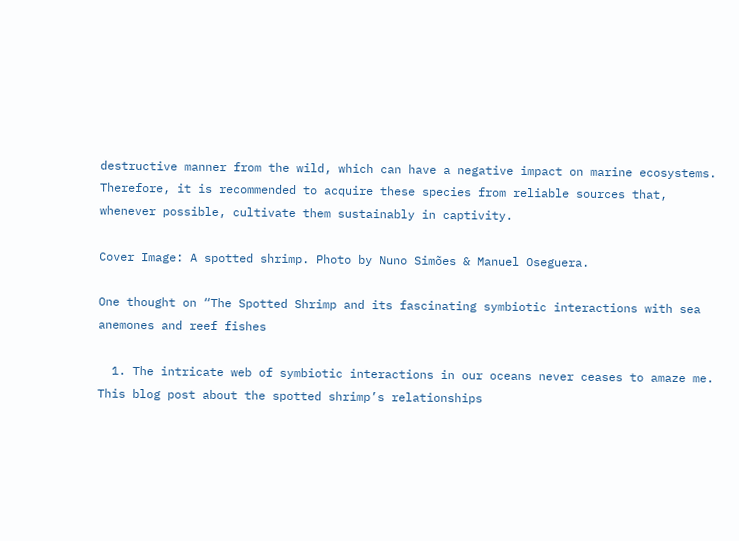destructive manner from the wild, which can have a negative impact on marine ecosystems. Therefore, it is recommended to acquire these species from reliable sources that, whenever possible, cultivate them sustainably in captivity.

Cover Image: A spotted shrimp. Photo by Nuno Simões & Manuel Oseguera.

One thought on “The Spotted Shrimp and its fascinating symbiotic interactions with sea anemones and reef fishes

  1. The intricate web of symbiotic interactions in our oceans never ceases to amaze me. This blog post about the spotted shrimp’s relationships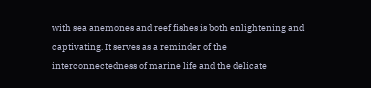with sea anemones and reef fishes is both enlightening and captivating. It serves as a reminder of the interconnectedness of marine life and the delicate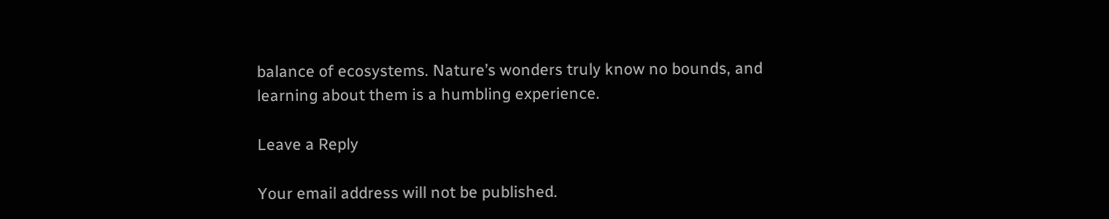balance of ecosystems. Nature’s wonders truly know no bounds, and learning about them is a humbling experience.

Leave a Reply

Your email address will not be published.